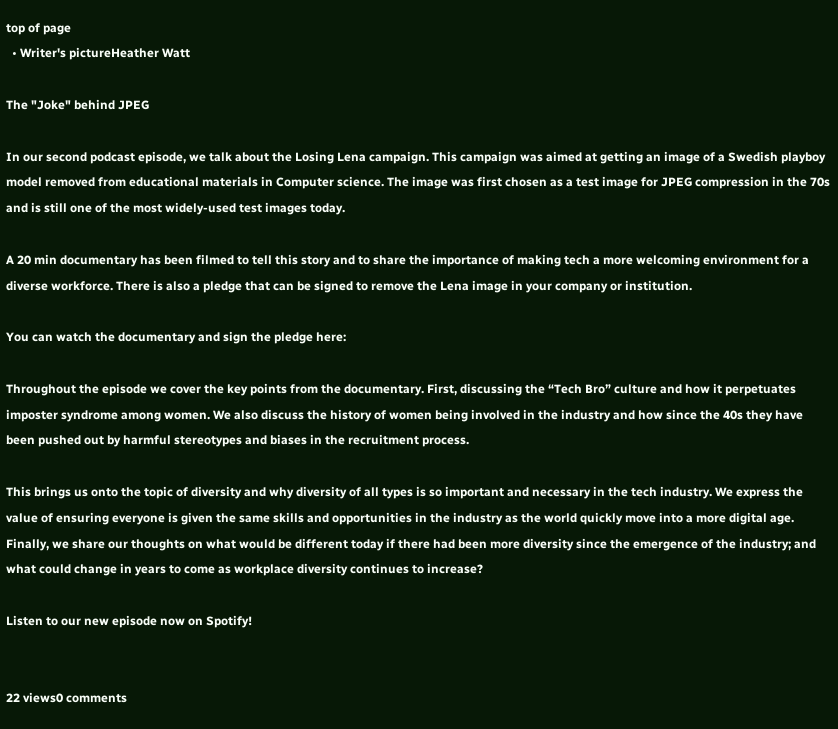top of page
  • Writer's pictureHeather Watt

The "Joke" behind JPEG

In our second podcast episode, we talk about the Losing Lena campaign. This campaign was aimed at getting an image of a Swedish playboy model removed from educational materials in Computer science. The image was first chosen as a test image for JPEG compression in the 70s and is still one of the most widely-used test images today.

A 20 min documentary has been filmed to tell this story and to share the importance of making tech a more welcoming environment for a diverse workforce. There is also a pledge that can be signed to remove the Lena image in your company or institution.

You can watch the documentary and sign the pledge here:

Throughout the episode we cover the key points from the documentary. First, discussing the “Tech Bro” culture and how it perpetuates imposter syndrome among women. We also discuss the history of women being involved in the industry and how since the 40s they have been pushed out by harmful stereotypes and biases in the recruitment process.

This brings us onto the topic of diversity and why diversity of all types is so important and necessary in the tech industry. We express the value of ensuring everyone is given the same skills and opportunities in the industry as the world quickly move into a more digital age. Finally, we share our thoughts on what would be different today if there had been more diversity since the emergence of the industry; and what could change in years to come as workplace diversity continues to increase?

Listen to our new episode now on Spotify!


22 views0 comments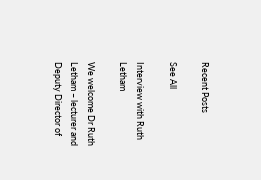Recent Posts

See All

Interview with Ruth Letham

We welcome Dr Ruth Letham – lecturer and Deputy Director of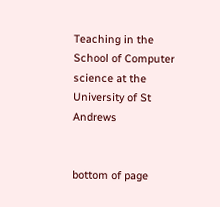Teaching in the School of Computer science at the University of St Andrews


bottom of page